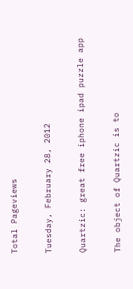Total Pageviews

Tuesday, February 28, 2012

Quartzic: great free iphone ipad puzzle app

The object of Quartzic is to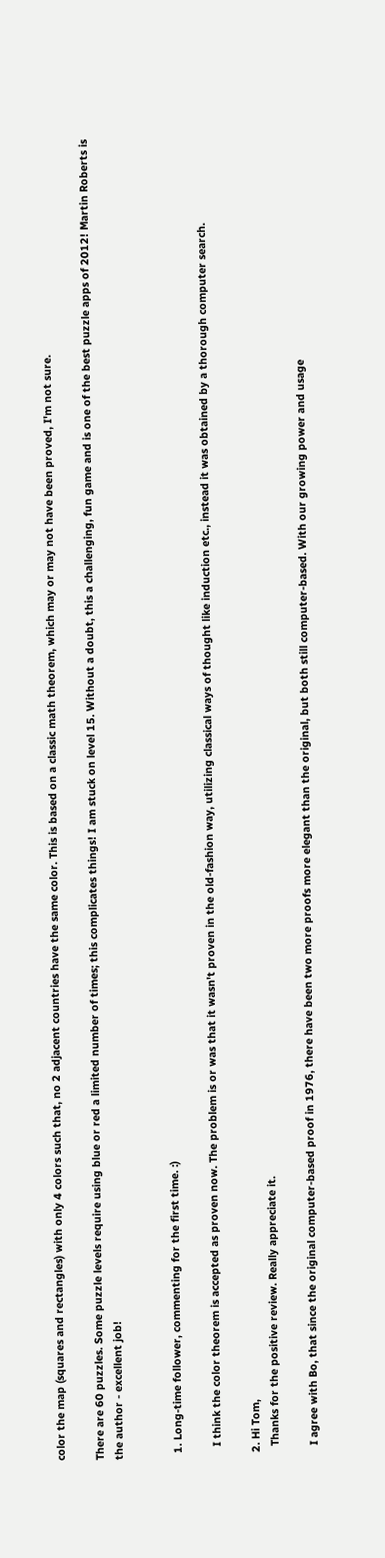color the map (squares and rectangles) with only 4 colors such that, no 2 adjacent countries have the same color. This is based on a classic math theorem, which may or may not have been proved, I'm not sure.

There are 60 puzzles. Some puzzle levels require using blue or red a limited number of times; this complicates things! I am stuck on level 15. Without a doubt, this a challenging, fun game and is one of the best puzzle apps of 2012! Martin Roberts is the author - excellent job!


  1. Long-time follower, commenting for the first time. :)

    I think the color theorem is accepted as proven now. The problem is or was that it wasn't proven in the old-fashion way, utilizing classical ways of thought like induction etc., instead it was obtained by a thorough computer search.

  2. Hi Tom,
    Thanks for the positive review. Really appreciate it.

    I agree with Bo, that since the original computer-based proof in 1976, there have been two more proofs more elegant than the original, but both still computer-based. With our growing power and usage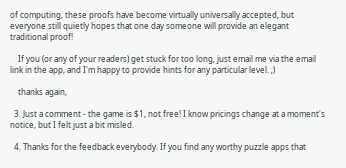of computing, these proofs have become virtually universally accepted, but everyone still quietly hopes that one day someone will provide an elegant traditional proof!

    If you (or any of your readers) get stuck for too long, just email me via the email link in the app, and I'm happy to provide hints for any particular level. ;)

    thanks again,

  3. Just a comment - the game is $1, not free! I know pricings change at a moment's notice, but I felt just a bit misled.

  4. Thanks for the feedback everybody. If you find any worthy puzzle apps that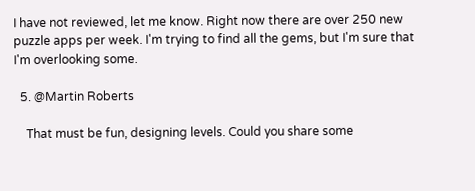I have not reviewed, let me know. Right now there are over 250 new puzzle apps per week. I'm trying to find all the gems, but I'm sure that I'm overlooking some.

  5. @Martin Roberts

    That must be fun, designing levels. Could you share some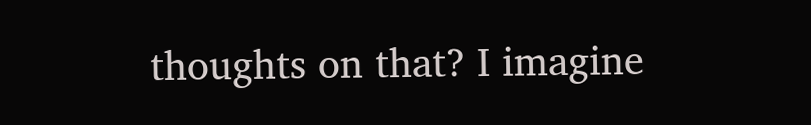thoughts on that? I imagine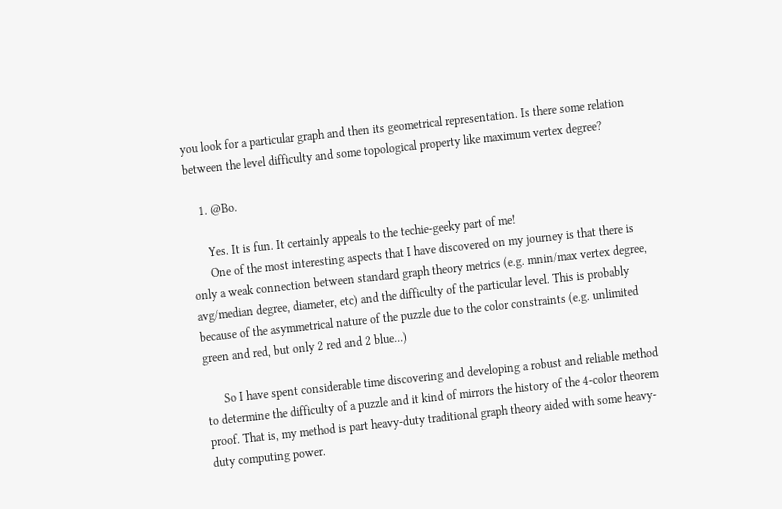you look for a particular graph and then its geometrical representation. Is there some relation between the level difficulty and some topological property like maximum vertex degree?

    1. @Bo.

      Yes. It is fun. It certainly appeals to the techie-geeky part of me!
      One of the most interesting aspects that I have discovered on my journey is that there is only a weak connection between standard graph theory metrics (e.g. mnin/max vertex degree, avg/median degree, diameter, etc) and the difficulty of the particular level. This is probably because of the asymmetrical nature of the puzzle due to the color constraints (e.g. unlimited green and red, but only 2 red and 2 blue...)

      So I have spent considerable time discovering and developing a robust and reliable method to determine the difficulty of a puzzle and it kind of mirrors the history of the 4-color theorem proof. That is, my method is part heavy-duty traditional graph theory aided with some heavy-duty computing power.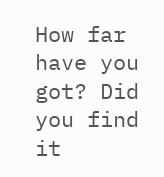How far have you got? Did you find it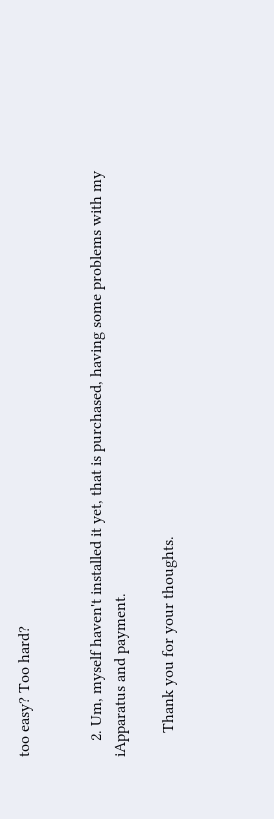too easy? Too hard?


    2. Um, myself haven't installed it yet, that is purchased, having some problems with my iApparatus and payment.

      Thank you for your thoughts.